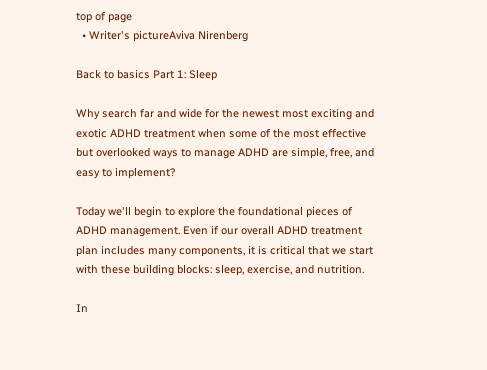top of page
  • Writer's pictureAviva Nirenberg

Back to basics Part 1: Sleep

Why search far and wide for the newest most exciting and exotic ADHD treatment when some of the most effective but overlooked ways to manage ADHD are simple, free, and easy to implement?

Today we'll begin to explore the foundational pieces of ADHD management. Even if our overall ADHD treatment plan includes many components, it is critical that we start with these building blocks: sleep, exercise, and nutrition.

In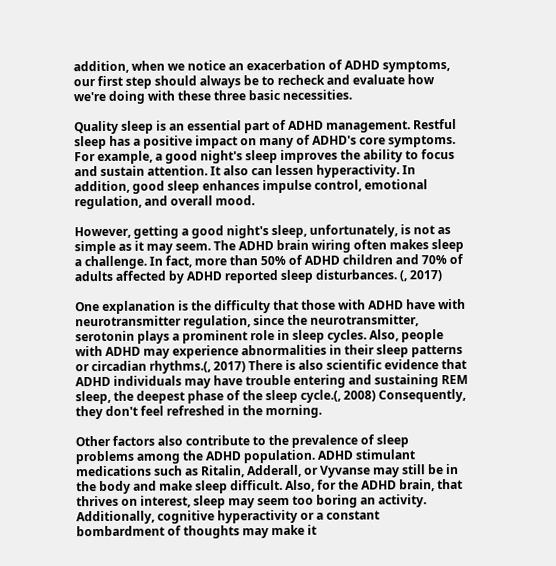addition, when we notice an exacerbation of ADHD symptoms, our first step should always be to recheck and evaluate how we're doing with these three basic necessities.

Quality sleep is an essential part of ADHD management. Restful sleep has a positive impact on many of ADHD's core symptoms. For example, a good night's sleep improves the ability to focus and sustain attention. It also can lessen hyperactivity. In addition, good sleep enhances impulse control, emotional regulation, and overall mood.

However, getting a good night's sleep, unfortunately, is not as simple as it may seem. The ADHD brain wiring often makes sleep a challenge. In fact, more than 50% of ADHD children and 70% of adults affected by ADHD reported sleep disturbances. (, 2017)

One explanation is the difficulty that those with ADHD have with neurotransmitter regulation, since the neurotransmitter, serotonin plays a prominent role in sleep cycles. Also, people with ADHD may experience abnormalities in their sleep patterns or circadian rhythms.(, 2017) There is also scientific evidence that ADHD individuals may have trouble entering and sustaining REM sleep, the deepest phase of the sleep cycle.(, 2008) Consequently, they don't feel refreshed in the morning.

Other factors also contribute to the prevalence of sleep problems among the ADHD population. ADHD stimulant medications such as Ritalin, Adderall, or Vyvanse may still be in the body and make sleep difficult. Also, for the ADHD brain, that thrives on interest, sleep may seem too boring an activity. Additionally, cognitive hyperactivity or a constant bombardment of thoughts may make it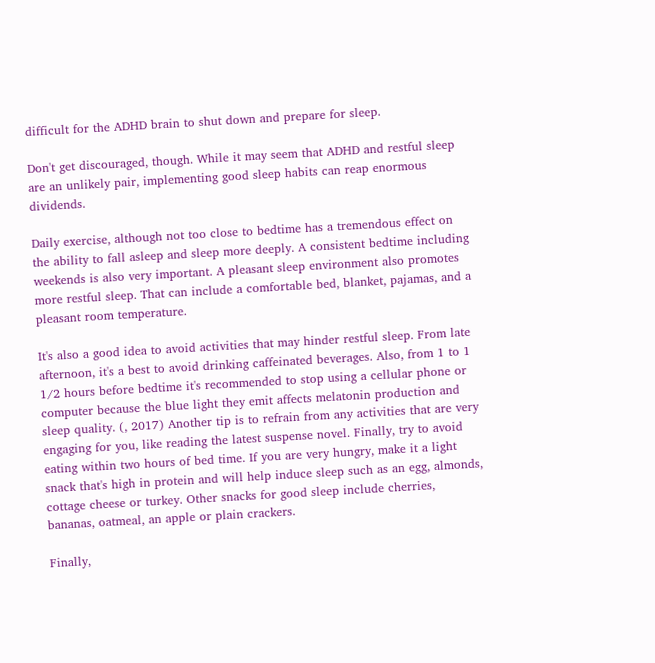difficult for the ADHD brain to shut down and prepare for sleep.

Don't get discouraged, though. While it may seem that ADHD and restful sleep are an unlikely pair, implementing good sleep habits can reap enormous dividends.

Daily exercise, although not too close to bedtime has a tremendous effect on the ability to fall asleep and sleep more deeply. A consistent bedtime including weekends is also very important. A pleasant sleep environment also promotes more restful sleep. That can include a comfortable bed, blanket, pajamas, and a pleasant room temperature.

It's also a good idea to avoid activities that may hinder restful sleep. From late afternoon, it's a best to avoid drinking caffeinated beverages. Also, from 1 to 1 1/2 hours before bedtime it's recommended to stop using a cellular phone or computer because the blue light they emit affects melatonin production and sleep quality. (, 2017) Another tip is to refrain from any activities that are very engaging for you, like reading the latest suspense novel. Finally, try to avoid eating within two hours of bed time. If you are very hungry, make it a light snack that's high in protein and will help induce sleep such as an egg, almonds, cottage cheese or turkey. Other snacks for good sleep include cherries, bananas, oatmeal, an apple or plain crackers.

Finally,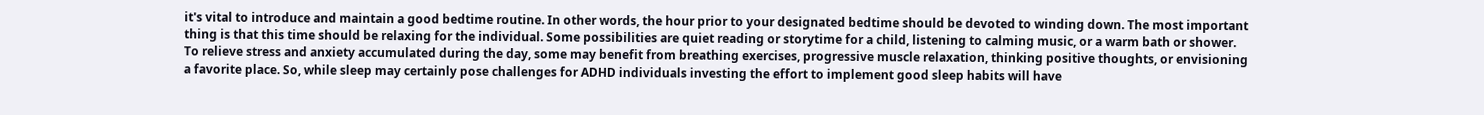it's vital to introduce and maintain a good bedtime routine. In other words, the hour prior to your designated bedtime should be devoted to winding down. The most important thing is that this time should be relaxing for the individual. Some possibilities are quiet reading or storytime for a child, listening to calming music, or a warm bath or shower. To relieve stress and anxiety accumulated during the day, some may benefit from breathing exercises, progressive muscle relaxation, thinking positive thoughts, or envisioning a favorite place. So, while sleep may certainly pose challenges for ADHD individuals investing the effort to implement good sleep habits will have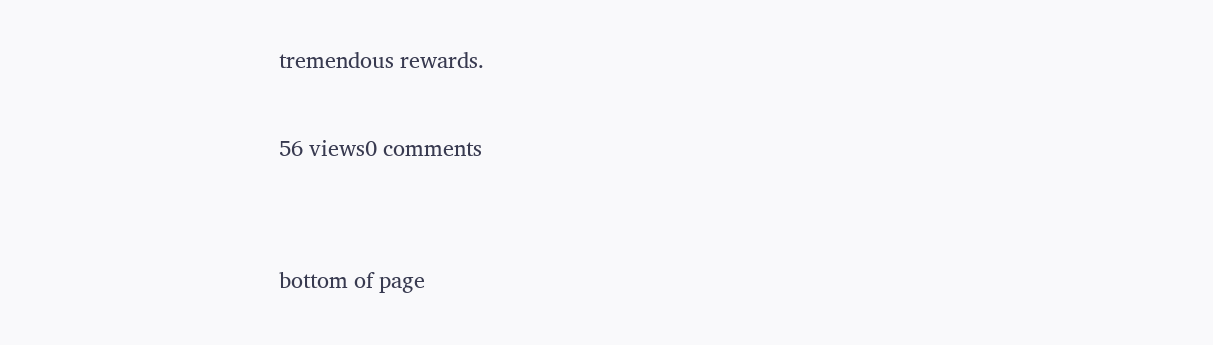tremendous rewards.

56 views0 comments


bottom of page